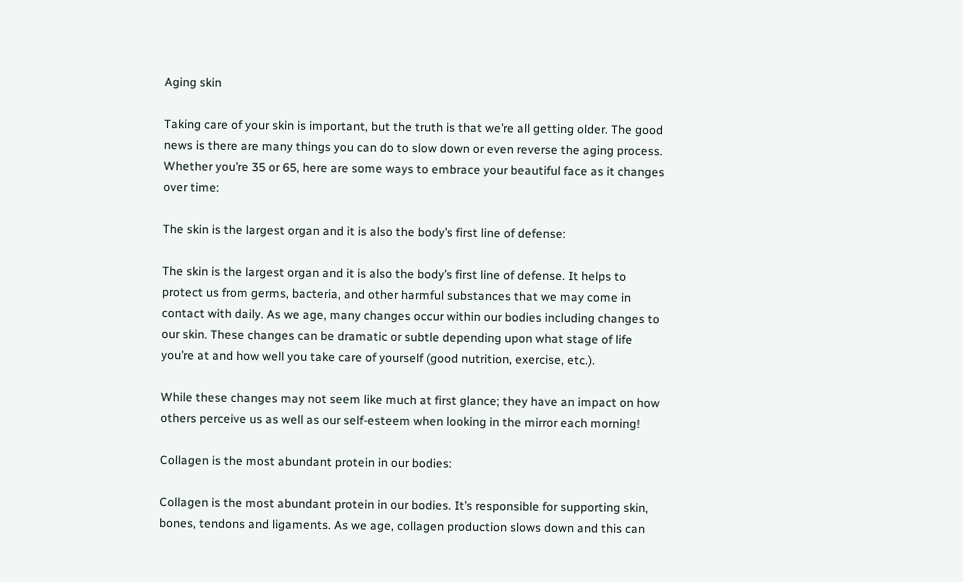Aging skin

Taking care of your skin is important, but the truth is that we’re all getting older. The good news is there are many things you can do to slow down or even reverse the aging process. Whether you’re 35 or 65, here are some ways to embrace your beautiful face as it changes over time:

The skin is the largest organ and it is also the body’s first line of defense:

The skin is the largest organ and it is also the body’s first line of defense. It helps to protect us from germs, bacteria, and other harmful substances that we may come in contact with daily. As we age, many changes occur within our bodies including changes to our skin. These changes can be dramatic or subtle depending upon what stage of life you’re at and how well you take care of yourself (good nutrition, exercise, etc.).

While these changes may not seem like much at first glance; they have an impact on how others perceive us as well as our self-esteem when looking in the mirror each morning!

Collagen is the most abundant protein in our bodies:

Collagen is the most abundant protein in our bodies. It’s responsible for supporting skin, bones, tendons and ligaments. As we age, collagen production slows down and this can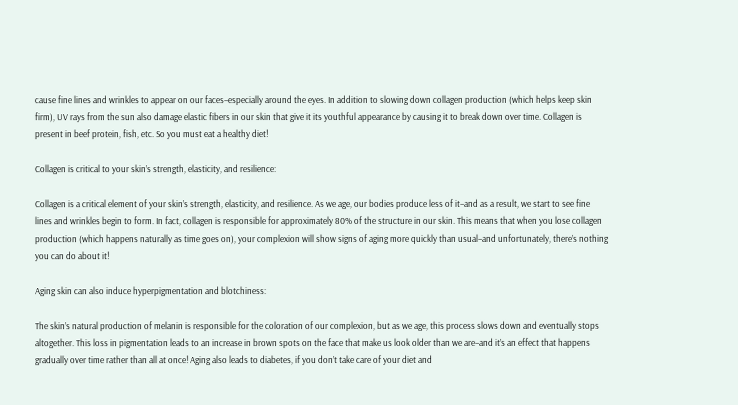cause fine lines and wrinkles to appear on our faces–especially around the eyes. In addition to slowing down collagen production (which helps keep skin firm), UV rays from the sun also damage elastic fibers in our skin that give it its youthful appearance by causing it to break down over time. Collagen is present in beef protein, fish, etc. So you must eat a healthy diet!

Collagen is critical to your skin’s strength, elasticity, and resilience:

Collagen is a critical element of your skin’s strength, elasticity, and resilience. As we age, our bodies produce less of it–and as a result, we start to see fine lines and wrinkles begin to form. In fact, collagen is responsible for approximately 80% of the structure in our skin. This means that when you lose collagen production (which happens naturally as time goes on), your complexion will show signs of aging more quickly than usual–and unfortunately, there’s nothing you can do about it!

Aging skin can also induce hyperpigmentation and blotchiness:

The skin’s natural production of melanin is responsible for the coloration of our complexion, but as we age, this process slows down and eventually stops altogether. This loss in pigmentation leads to an increase in brown spots on the face that make us look older than we are–and it’s an effect that happens gradually over time rather than all at once! Aging also leads to diabetes, if you don’t take care of your diet and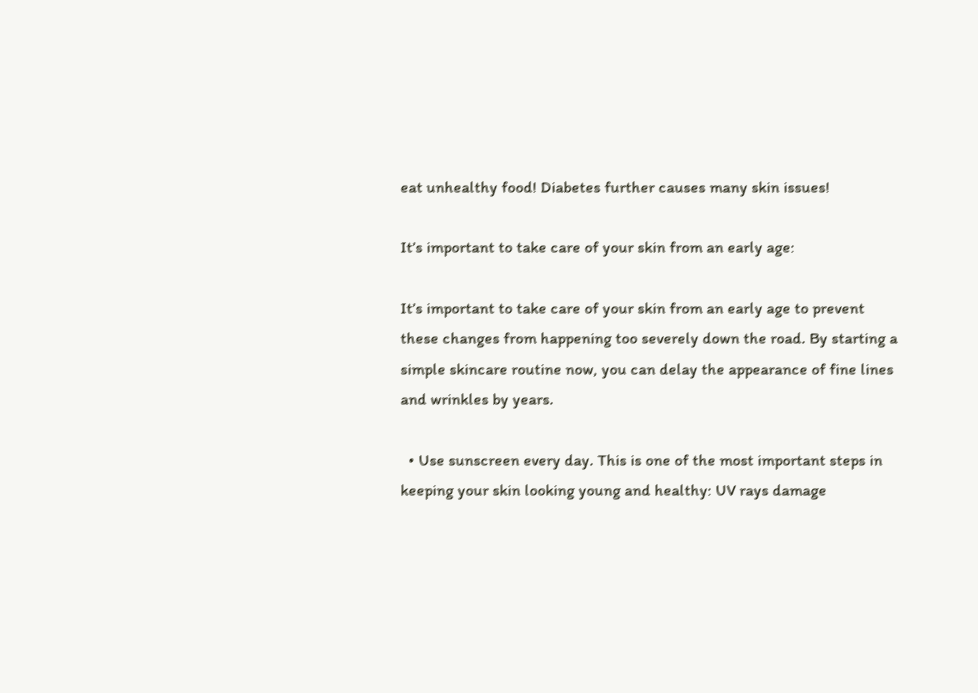eat unhealthy food! Diabetes further causes many skin issues!

It’s important to take care of your skin from an early age:

It’s important to take care of your skin from an early age to prevent these changes from happening too severely down the road. By starting a simple skincare routine now, you can delay the appearance of fine lines and wrinkles by years.

  • Use sunscreen every day. This is one of the most important steps in keeping your skin looking young and healthy: UV rays damage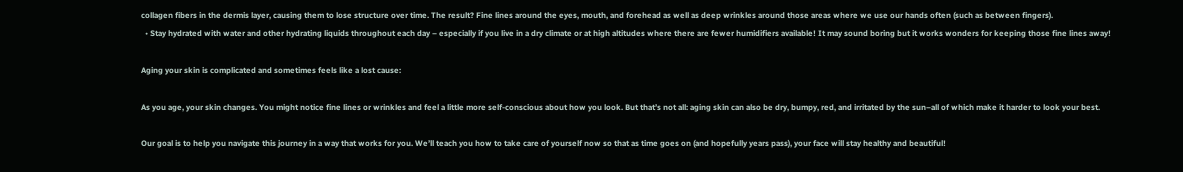collagen fibers in the dermis layer, causing them to lose structure over time. The result? Fine lines around the eyes, mouth, and forehead as well as deep wrinkles around those areas where we use our hands often (such as between fingers).
  • Stay hydrated with water and other hydrating liquids throughout each day – especially if you live in a dry climate or at high altitudes where there are fewer humidifiers available! It may sound boring but it works wonders for keeping those fine lines away!

Aging your skin is complicated and sometimes feels like a lost cause:

As you age, your skin changes. You might notice fine lines or wrinkles and feel a little more self-conscious about how you look. But that’s not all: aging skin can also be dry, bumpy, red, and irritated by the sun–all of which make it harder to look your best.

Our goal is to help you navigate this journey in a way that works for you. We’ll teach you how to take care of yourself now so that as time goes on (and hopefully years pass), your face will stay healthy and beautiful!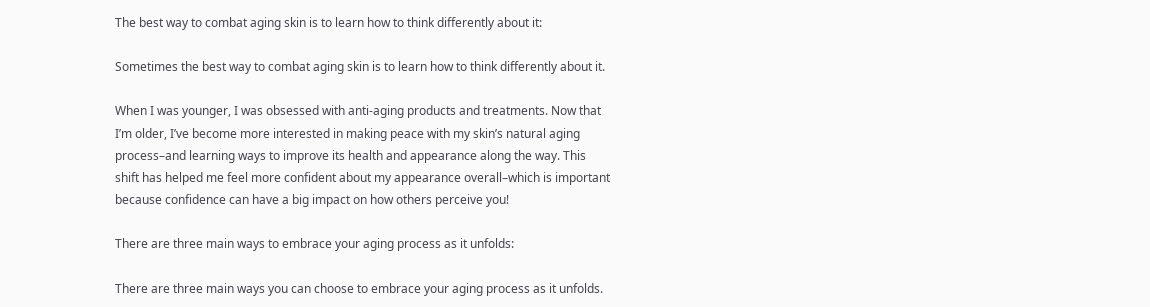The best way to combat aging skin is to learn how to think differently about it:

Sometimes the best way to combat aging skin is to learn how to think differently about it.

When I was younger, I was obsessed with anti-aging products and treatments. Now that I’m older, I’ve become more interested in making peace with my skin’s natural aging process–and learning ways to improve its health and appearance along the way. This shift has helped me feel more confident about my appearance overall–which is important because confidence can have a big impact on how others perceive you!

There are three main ways to embrace your aging process as it unfolds:

There are three main ways you can choose to embrace your aging process as it unfolds.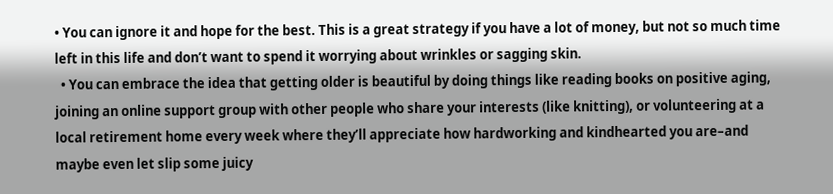• You can ignore it and hope for the best. This is a great strategy if you have a lot of money, but not so much time left in this life and don’t want to spend it worrying about wrinkles or sagging skin.
  • You can embrace the idea that getting older is beautiful by doing things like reading books on positive aging, joining an online support group with other people who share your interests (like knitting), or volunteering at a local retirement home every week where they’ll appreciate how hardworking and kindhearted you are–and maybe even let slip some juicy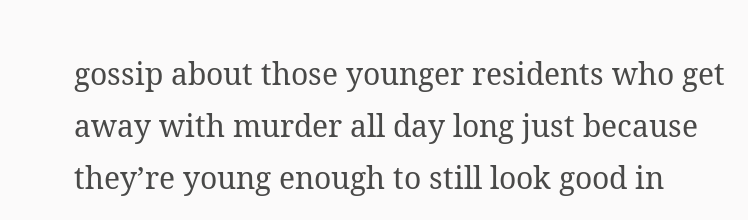gossip about those younger residents who get away with murder all day long just because they’re young enough to still look good in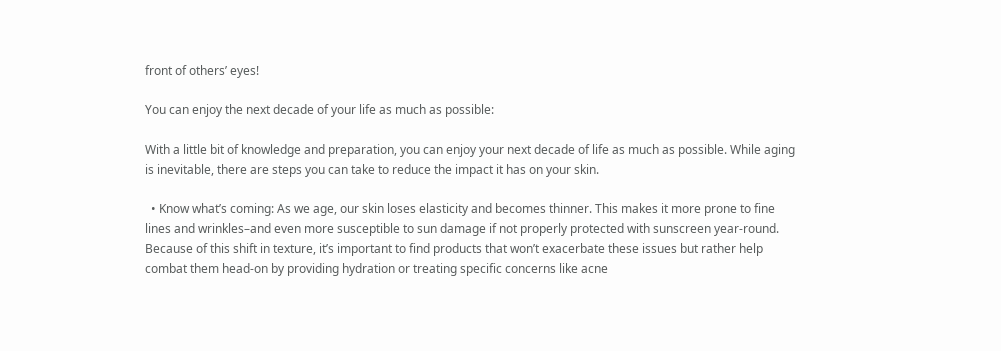front of others’ eyes!

You can enjoy the next decade of your life as much as possible:

With a little bit of knowledge and preparation, you can enjoy your next decade of life as much as possible. While aging is inevitable, there are steps you can take to reduce the impact it has on your skin.

  • Know what’s coming: As we age, our skin loses elasticity and becomes thinner. This makes it more prone to fine lines and wrinkles–and even more susceptible to sun damage if not properly protected with sunscreen year-round. Because of this shift in texture, it’s important to find products that won’t exacerbate these issues but rather help combat them head-on by providing hydration or treating specific concerns like acne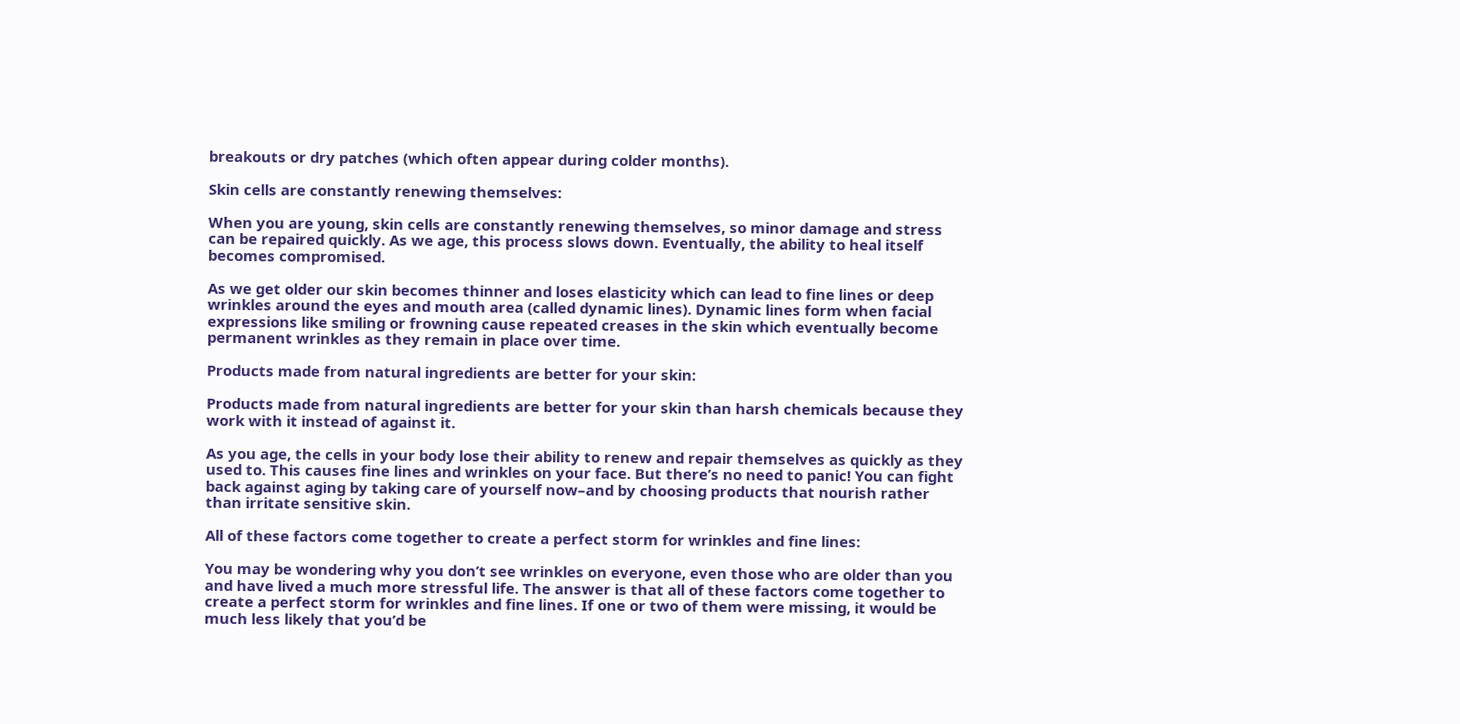breakouts or dry patches (which often appear during colder months).

Skin cells are constantly renewing themselves:

When you are young, skin cells are constantly renewing themselves, so minor damage and stress can be repaired quickly. As we age, this process slows down. Eventually, the ability to heal itself becomes compromised.

As we get older our skin becomes thinner and loses elasticity which can lead to fine lines or deep wrinkles around the eyes and mouth area (called dynamic lines). Dynamic lines form when facial expressions like smiling or frowning cause repeated creases in the skin which eventually become permanent wrinkles as they remain in place over time.

Products made from natural ingredients are better for your skin:

Products made from natural ingredients are better for your skin than harsh chemicals because they work with it instead of against it.

As you age, the cells in your body lose their ability to renew and repair themselves as quickly as they used to. This causes fine lines and wrinkles on your face. But there’s no need to panic! You can fight back against aging by taking care of yourself now–and by choosing products that nourish rather than irritate sensitive skin.

All of these factors come together to create a perfect storm for wrinkles and fine lines:

You may be wondering why you don’t see wrinkles on everyone, even those who are older than you and have lived a much more stressful life. The answer is that all of these factors come together to create a perfect storm for wrinkles and fine lines. If one or two of them were missing, it would be much less likely that you’d be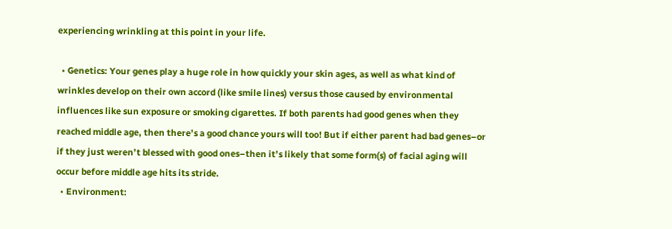experiencing wrinkling at this point in your life.

  • Genetics: Your genes play a huge role in how quickly your skin ages, as well as what kind of wrinkles develop on their own accord (like smile lines) versus those caused by environmental influences like sun exposure or smoking cigarettes. If both parents had good genes when they reached middle age, then there’s a good chance yours will too! But if either parent had bad genes–or if they just weren’t blessed with good ones–then it’s likely that some form(s) of facial aging will occur before middle age hits its stride.
  • Environment: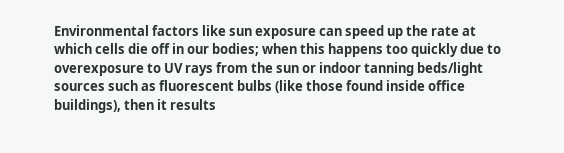Environmental factors like sun exposure can speed up the rate at which cells die off in our bodies; when this happens too quickly due to overexposure to UV rays from the sun or indoor tanning beds/light sources such as fluorescent bulbs (like those found inside office buildings), then it results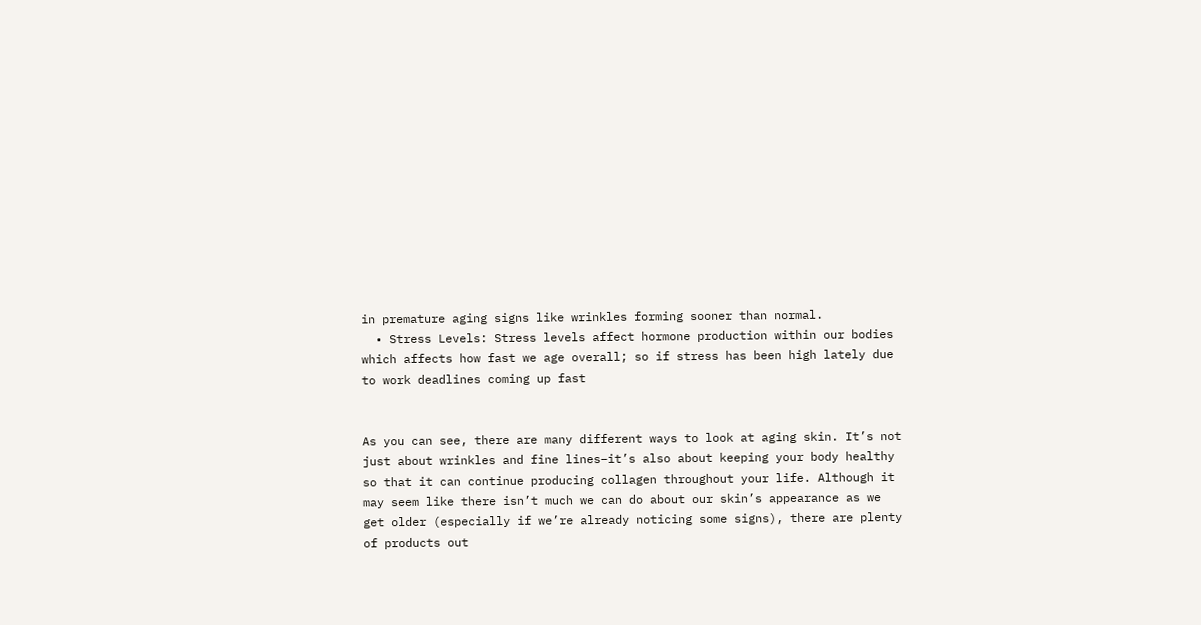in premature aging signs like wrinkles forming sooner than normal.
  • Stress Levels: Stress levels affect hormone production within our bodies which affects how fast we age overall; so if stress has been high lately due to work deadlines coming up fast


As you can see, there are many different ways to look at aging skin. It’s not just about wrinkles and fine lines–it’s also about keeping your body healthy so that it can continue producing collagen throughout your life. Although it may seem like there isn’t much we can do about our skin’s appearance as we get older (especially if we’re already noticing some signs), there are plenty of products out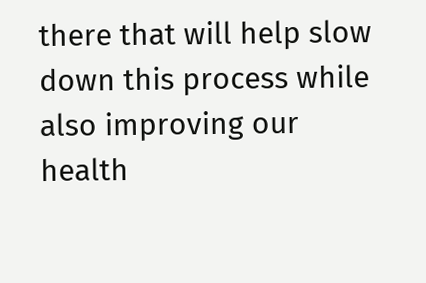there that will help slow down this process while also improving our health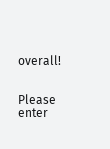overall!


Please enter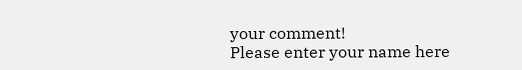your comment!
Please enter your name here